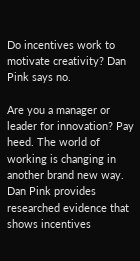Do incentives work to motivate creativity? Dan Pink says no.

Are you a manager or leader for innovation? Pay heed. The world of working is changing in another brand new way. Dan Pink provides researched evidence that shows incentives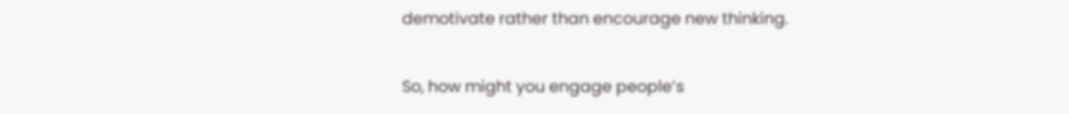demotivate rather than encourage new thinking.

So, how might you engage people’s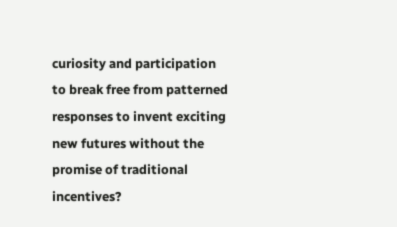curiosity and participation to break free from patterned responses to invent exciting new futures without the promise of traditional incentives?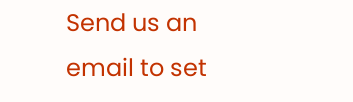Send us an email to set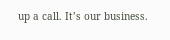up a call. It’s our business.